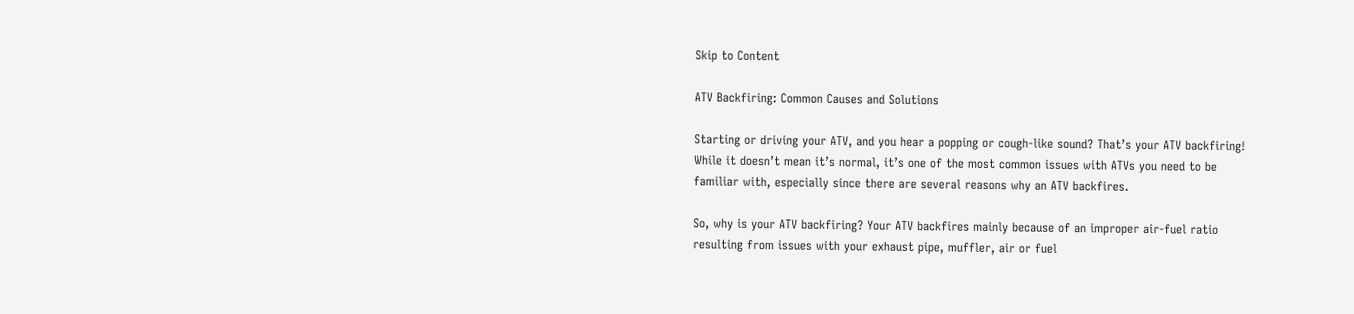Skip to Content

ATV Backfiring: Common Causes and Solutions

Starting or driving your ATV, and you hear a popping or cough-like sound? That’s your ATV backfiring! While it doesn’t mean it’s normal, it’s one of the most common issues with ATVs you need to be familiar with, especially since there are several reasons why an ATV backfires.

So, why is your ATV backfiring? Your ATV backfires mainly because of an improper air-fuel ratio resulting from issues with your exhaust pipe, muffler, air or fuel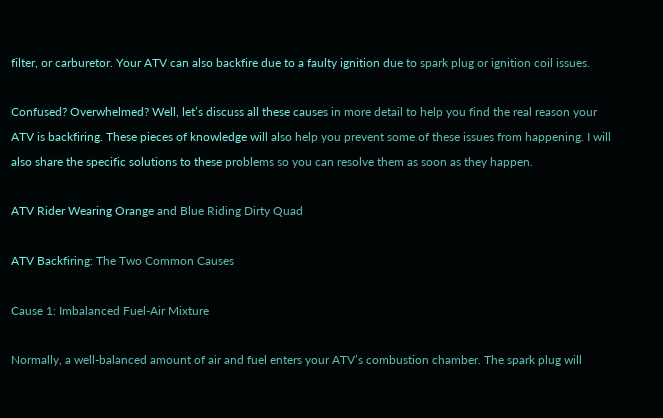filter, or carburetor. Your ATV can also backfire due to a faulty ignition due to spark plug or ignition coil issues.

Confused? Overwhelmed? Well, let’s discuss all these causes in more detail to help you find the real reason your ATV is backfiring. These pieces of knowledge will also help you prevent some of these issues from happening. I will also share the specific solutions to these problems so you can resolve them as soon as they happen.

ATV Rider Wearing Orange and Blue Riding Dirty Quad

ATV Backfiring: The Two Common Causes

Cause 1: Imbalanced Fuel-Air Mixture

Normally, a well-balanced amount of air and fuel enters your ATV’s combustion chamber. The spark plug will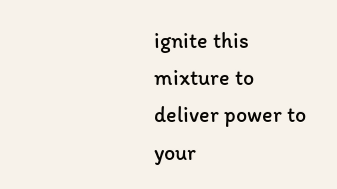ignite this mixture to deliver power to your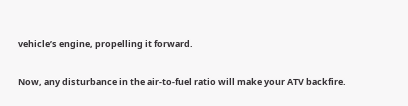vehicle’s engine, propelling it forward.

Now, any disturbance in the air-to-fuel ratio will make your ATV backfire.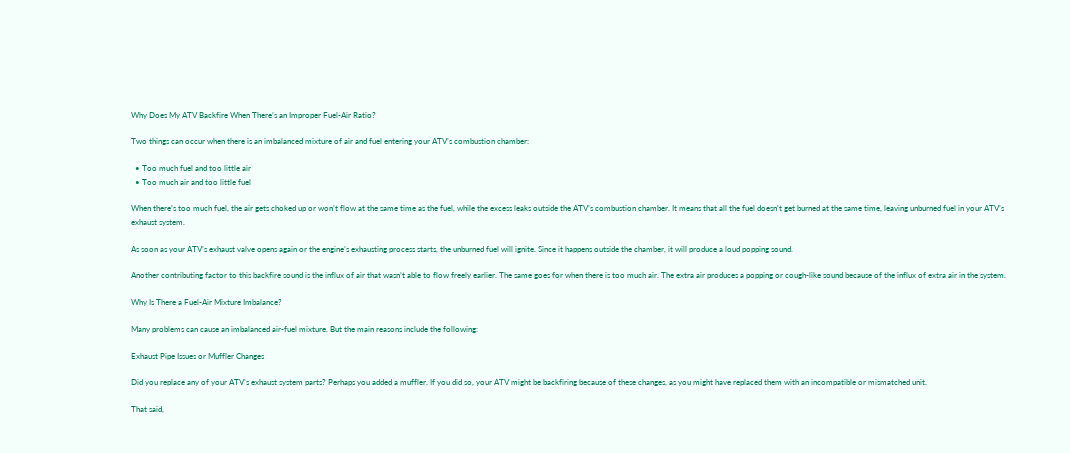Why Does My ATV Backfire When There’s an Improper Fuel-Air Ratio?

Two things can occur when there is an imbalanced mixture of air and fuel entering your ATV’s combustion chamber:

  • Too much fuel and too little air
  • Too much air and too little fuel

When there’s too much fuel, the air gets choked up or won’t flow at the same time as the fuel, while the excess leaks outside the ATV’s combustion chamber. It means that all the fuel doesn’t get burned at the same time, leaving unburned fuel in your ATV’s exhaust system.

As soon as your ATV’s exhaust valve opens again or the engine’s exhausting process starts, the unburned fuel will ignite. Since it happens outside the chamber, it will produce a loud popping sound.

Another contributing factor to this backfire sound is the influx of air that wasn’t able to flow freely earlier. The same goes for when there is too much air. The extra air produces a popping or cough-like sound because of the influx of extra air in the system.

Why Is There a Fuel-Air Mixture Imbalance?

Many problems can cause an imbalanced air-fuel mixture. But the main reasons include the following:

Exhaust Pipe Issues or Muffler Changes

Did you replace any of your ATV’s exhaust system parts? Perhaps you added a muffler. If you did so, your ATV might be backfiring because of these changes, as you might have replaced them with an incompatible or mismatched unit.

That said,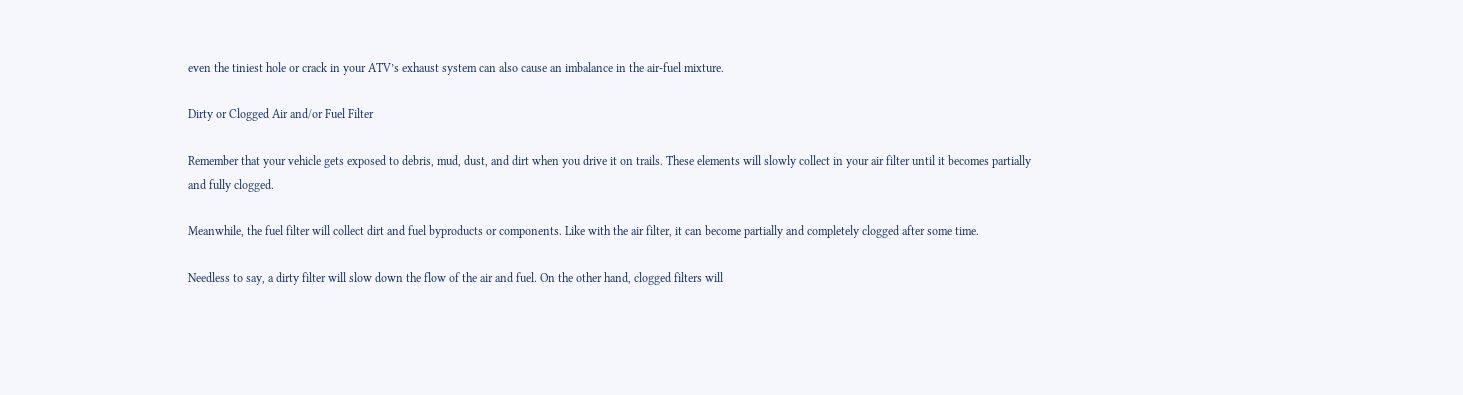even the tiniest hole or crack in your ATV’s exhaust system can also cause an imbalance in the air-fuel mixture.

Dirty or Clogged Air and/or Fuel Filter

Remember that your vehicle gets exposed to debris, mud, dust, and dirt when you drive it on trails. These elements will slowly collect in your air filter until it becomes partially and fully clogged.

Meanwhile, the fuel filter will collect dirt and fuel byproducts or components. Like with the air filter, it can become partially and completely clogged after some time.

Needless to say, a dirty filter will slow down the flow of the air and fuel. On the other hand, clogged filters will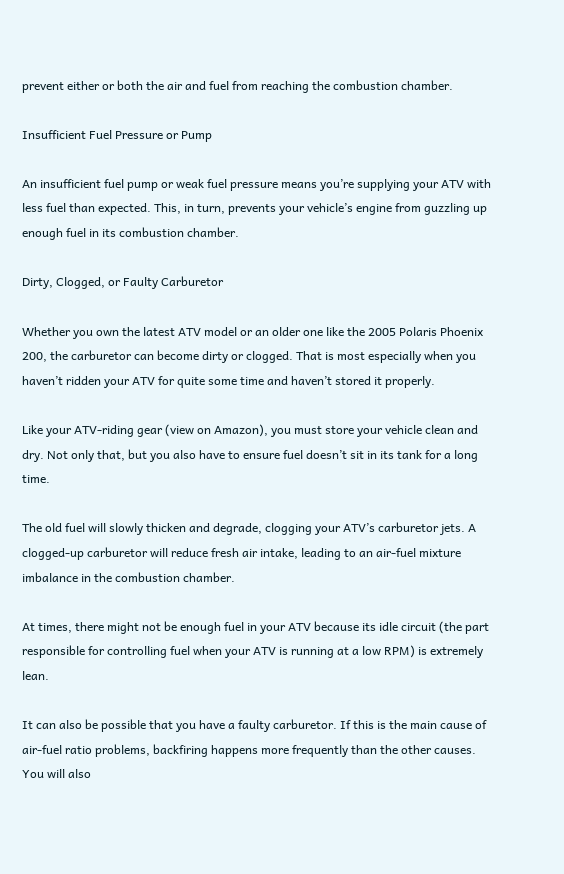prevent either or both the air and fuel from reaching the combustion chamber.

Insufficient Fuel Pressure or Pump

An insufficient fuel pump or weak fuel pressure means you’re supplying your ATV with less fuel than expected. This, in turn, prevents your vehicle’s engine from guzzling up enough fuel in its combustion chamber.

Dirty, Clogged, or Faulty Carburetor

Whether you own the latest ATV model or an older one like the 2005 Polaris Phoenix 200, the carburetor can become dirty or clogged. That is most especially when you haven’t ridden your ATV for quite some time and haven’t stored it properly.

Like your ATV-riding gear (view on Amazon), you must store your vehicle clean and dry. Not only that, but you also have to ensure fuel doesn’t sit in its tank for a long time.

The old fuel will slowly thicken and degrade, clogging your ATV’s carburetor jets. A clogged-up carburetor will reduce fresh air intake, leading to an air-fuel mixture imbalance in the combustion chamber.

At times, there might not be enough fuel in your ATV because its idle circuit (the part responsible for controlling fuel when your ATV is running at a low RPM) is extremely lean.

It can also be possible that you have a faulty carburetor. If this is the main cause of air-fuel ratio problems, backfiring happens more frequently than the other causes. You will also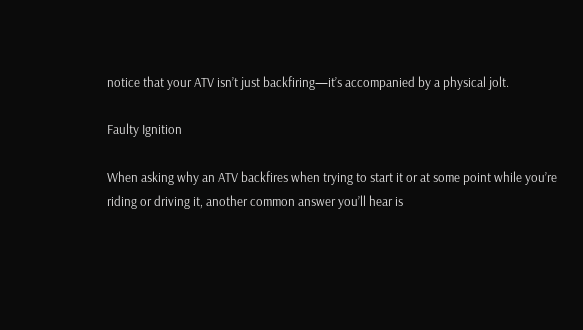notice that your ATV isn’t just backfiring—it’s accompanied by a physical jolt.

Faulty Ignition

When asking why an ATV backfires when trying to start it or at some point while you’re riding or driving it, another common answer you’ll hear is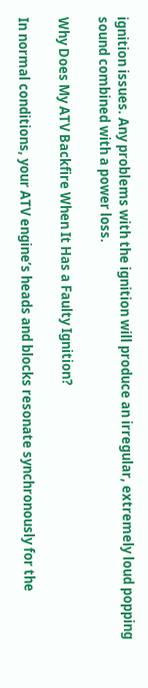ignition issues. Any problems with the ignition will produce an irregular, extremely loud popping sound combined with a power loss.

Why Does My ATV Backfire When It Has a Faulty Ignition?

In normal conditions, your ATV engine’s heads and blocks resonate synchronously for the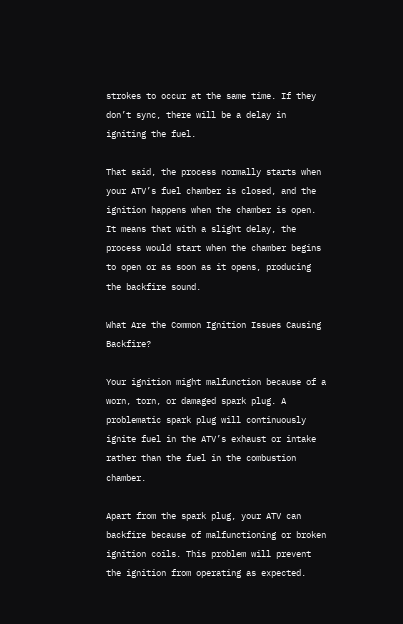strokes to occur at the same time. If they don’t sync, there will be a delay in igniting the fuel.

That said, the process normally starts when your ATV’s fuel chamber is closed, and the ignition happens when the chamber is open. It means that with a slight delay, the process would start when the chamber begins to open or as soon as it opens, producing the backfire sound.

What Are the Common Ignition Issues Causing Backfire?

Your ignition might malfunction because of a worn, torn, or damaged spark plug. A problematic spark plug will continuously ignite fuel in the ATV’s exhaust or intake rather than the fuel in the combustion chamber.

Apart from the spark plug, your ATV can backfire because of malfunctioning or broken ignition coils. This problem will prevent the ignition from operating as expected.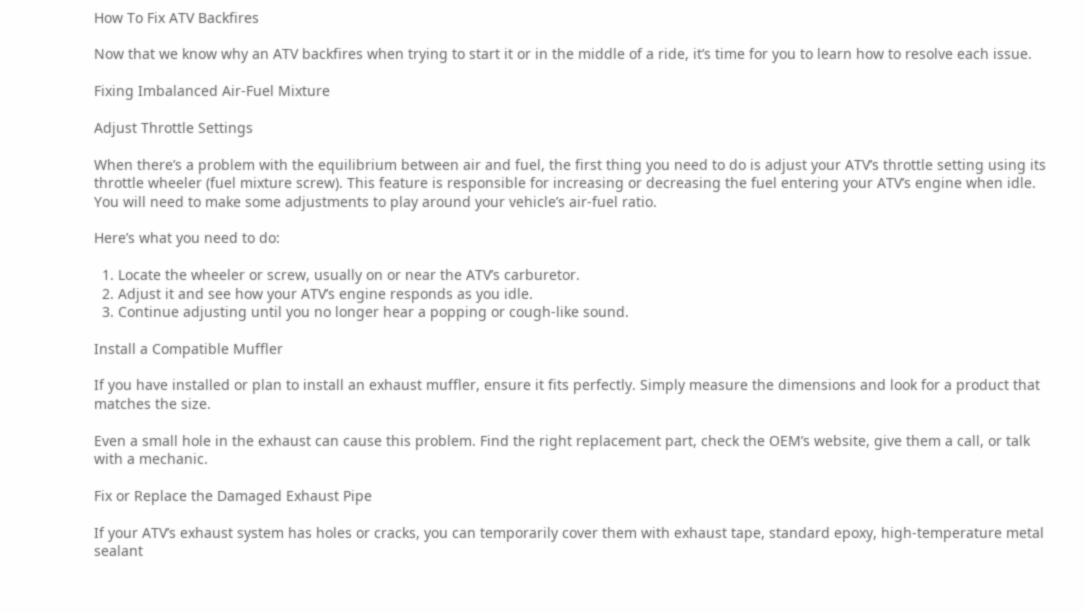How To Fix ATV Backfires

Now that we know why an ATV backfires when trying to start it or in the middle of a ride, it’s time for you to learn how to resolve each issue.

Fixing Imbalanced Air-Fuel Mixture

Adjust Throttle Settings

When there’s a problem with the equilibrium between air and fuel, the first thing you need to do is adjust your ATV’s throttle setting using its throttle wheeler (fuel mixture screw). This feature is responsible for increasing or decreasing the fuel entering your ATV’s engine when idle. You will need to make some adjustments to play around your vehicle’s air-fuel ratio.

Here’s what you need to do:

  1. Locate the wheeler or screw, usually on or near the ATV’s carburetor.
  2. Adjust it and see how your ATV’s engine responds as you idle.
  3. Continue adjusting until you no longer hear a popping or cough-like sound.

Install a Compatible Muffler

If you have installed or plan to install an exhaust muffler, ensure it fits perfectly. Simply measure the dimensions and look for a product that matches the size.

Even a small hole in the exhaust can cause this problem. Find the right replacement part, check the OEM’s website, give them a call, or talk with a mechanic.

Fix or Replace the Damaged Exhaust Pipe

If your ATV’s exhaust system has holes or cracks, you can temporarily cover them with exhaust tape, standard epoxy, high-temperature metal sealant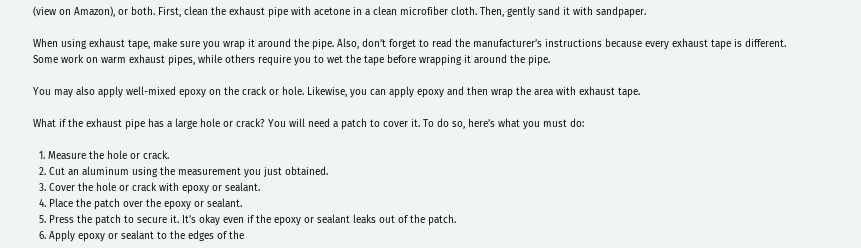(view on Amazon), or both. First, clean the exhaust pipe with acetone in a clean microfiber cloth. Then, gently sand it with sandpaper.

When using exhaust tape, make sure you wrap it around the pipe. Also, don’t forget to read the manufacturer’s instructions because every exhaust tape is different. Some work on warm exhaust pipes, while others require you to wet the tape before wrapping it around the pipe.

You may also apply well-mixed epoxy on the crack or hole. Likewise, you can apply epoxy and then wrap the area with exhaust tape.

What if the exhaust pipe has a large hole or crack? You will need a patch to cover it. To do so, here’s what you must do:

  1. Measure the hole or crack.
  2. Cut an aluminum using the measurement you just obtained.
  3. Cover the hole or crack with epoxy or sealant.
  4. Place the patch over the epoxy or sealant.
  5. Press the patch to secure it. It’s okay even if the epoxy or sealant leaks out of the patch.
  6. Apply epoxy or sealant to the edges of the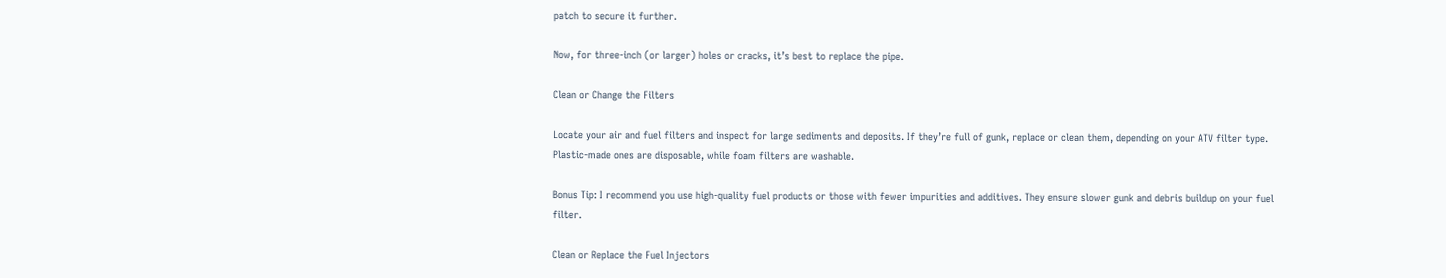patch to secure it further.

Now, for three-inch (or larger) holes or cracks, it’s best to replace the pipe.

Clean or Change the Filters

Locate your air and fuel filters and inspect for large sediments and deposits. If they’re full of gunk, replace or clean them, depending on your ATV filter type. Plastic-made ones are disposable, while foam filters are washable.

Bonus Tip: I recommend you use high-quality fuel products or those with fewer impurities and additives. They ensure slower gunk and debris buildup on your fuel filter.

Clean or Replace the Fuel Injectors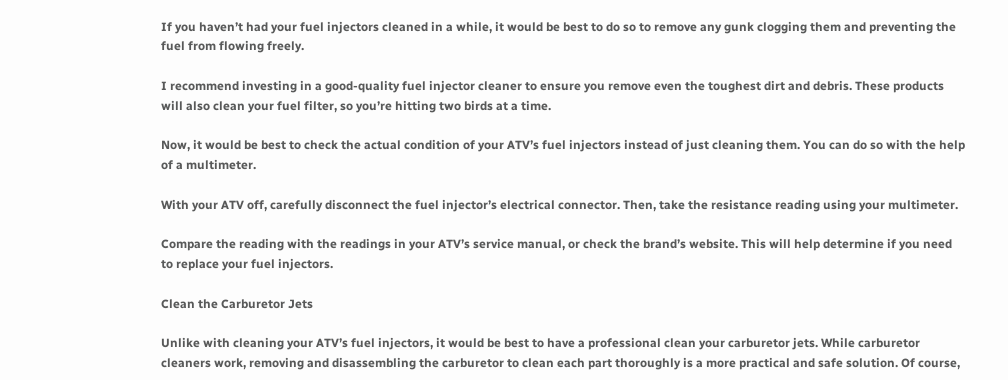If you haven’t had your fuel injectors cleaned in a while, it would be best to do so to remove any gunk clogging them and preventing the fuel from flowing freely.

I recommend investing in a good-quality fuel injector cleaner to ensure you remove even the toughest dirt and debris. These products will also clean your fuel filter, so you’re hitting two birds at a time.

Now, it would be best to check the actual condition of your ATV’s fuel injectors instead of just cleaning them. You can do so with the help of a multimeter.

With your ATV off, carefully disconnect the fuel injector’s electrical connector. Then, take the resistance reading using your multimeter.

Compare the reading with the readings in your ATV’s service manual, or check the brand’s website. This will help determine if you need to replace your fuel injectors.

Clean the Carburetor Jets

Unlike with cleaning your ATV’s fuel injectors, it would be best to have a professional clean your carburetor jets. While carburetor cleaners work, removing and disassembling the carburetor to clean each part thoroughly is a more practical and safe solution. Of course,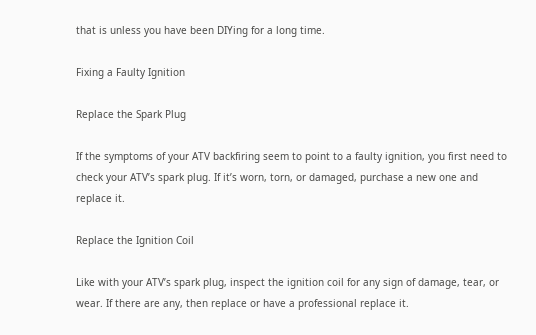that is unless you have been DIYing for a long time.

Fixing a Faulty Ignition

Replace the Spark Plug

If the symptoms of your ATV backfiring seem to point to a faulty ignition, you first need to check your ATV’s spark plug. If it’s worn, torn, or damaged, purchase a new one and replace it.

Replace the Ignition Coil

Like with your ATV’s spark plug, inspect the ignition coil for any sign of damage, tear, or wear. If there are any, then replace or have a professional replace it.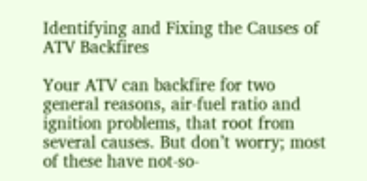Identifying and Fixing the Causes of ATV Backfires

Your ATV can backfire for two general reasons, air-fuel ratio and ignition problems, that root from several causes. But don’t worry; most of these have not-so-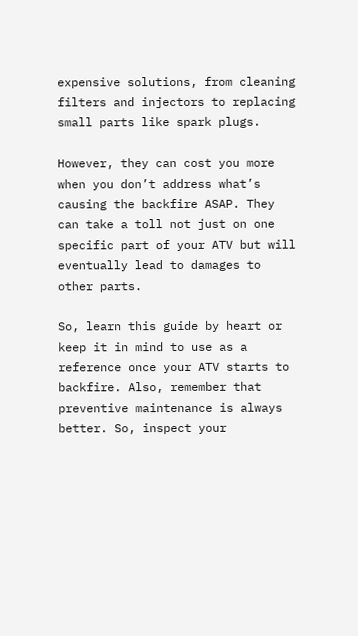expensive solutions, from cleaning filters and injectors to replacing small parts like spark plugs.

However, they can cost you more when you don’t address what’s causing the backfire ASAP. They can take a toll not just on one specific part of your ATV but will eventually lead to damages to other parts.

So, learn this guide by heart or keep it in mind to use as a reference once your ATV starts to backfire. Also, remember that preventive maintenance is always better. So, inspect your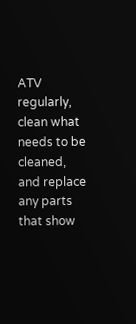ATV regularly, clean what needs to be cleaned, and replace any parts that show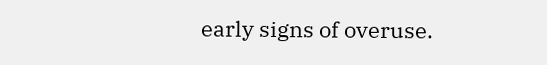early signs of overuse.